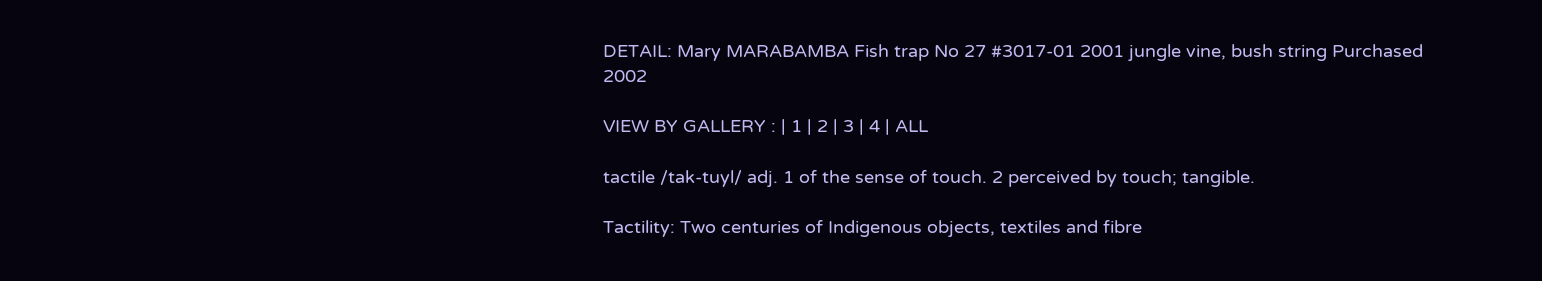DETAIL: Mary MARABAMBA Fish trap No 27 #3017-01 2001 jungle vine, bush string Purchased 2002

VIEW BY GALLERY : | 1 | 2 | 3 | 4 | ALL

tactile /tak-tuyl/ adj. 1 of the sense of touch. 2 perceived by touch; tangible.

Tactility: Two centuries of Indigenous objects, textiles and fibre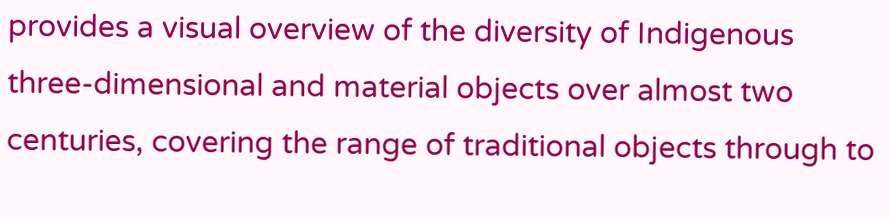provides a visual overview of the diversity of Indigenous three-dimensional and material objects over almost two centuries, covering the range of traditional objects through to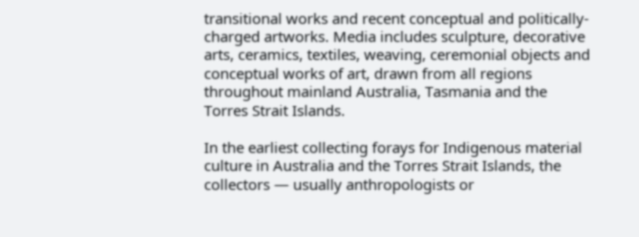transitional works and recent conceptual and politically-charged artworks. Media includes sculpture, decorative arts, ceramics, textiles, weaving, ceremonial objects and conceptual works of art, drawn from all regions throughout mainland Australia, Tasmania and the Torres Strait Islands.

In the earliest collecting forays for Indigenous material culture in Australia and the Torres Strait Islands, the collectors — usually anthropologists or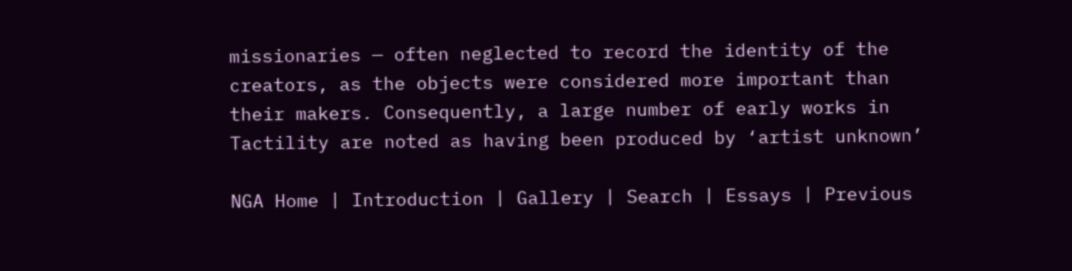missionaries — often neglected to record the identity of the creators, as the objects were considered more important than their makers. Consequently, a large number of early works in Tactility are noted as having been produced by ‘artist unknown’

NGA Home | Introduction | Gallery | Search | Essays | Previous